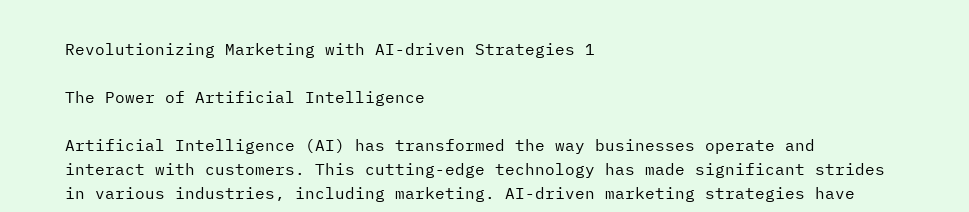Revolutionizing Marketing with AI-driven Strategies 1

The Power of Artificial Intelligence

Artificial Intelligence (AI) has transformed the way businesses operate and interact with customers. This cutting-edge technology has made significant strides in various industries, including marketing. AI-driven marketing strategies have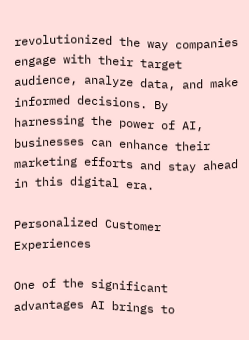revolutionized the way companies engage with their target audience, analyze data, and make informed decisions. By harnessing the power of AI, businesses can enhance their marketing efforts and stay ahead in this digital era.

Personalized Customer Experiences

One of the significant advantages AI brings to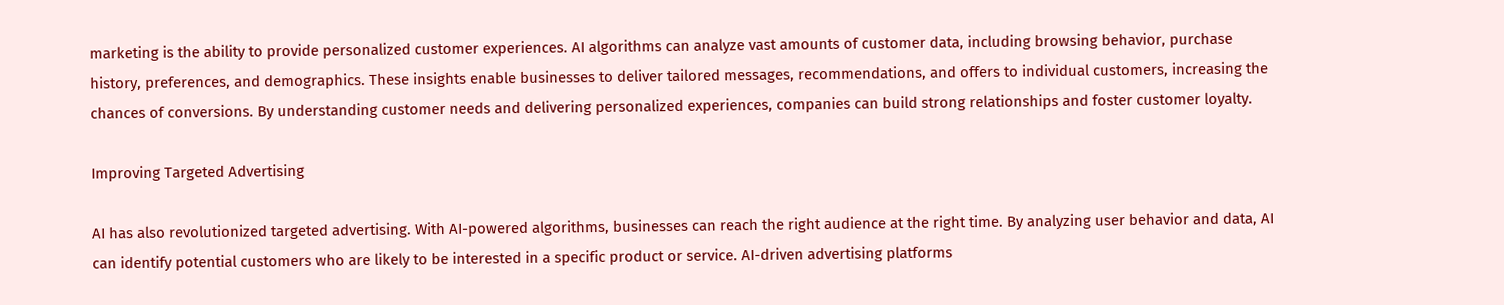marketing is the ability to provide personalized customer experiences. AI algorithms can analyze vast amounts of customer data, including browsing behavior, purchase history, preferences, and demographics. These insights enable businesses to deliver tailored messages, recommendations, and offers to individual customers, increasing the chances of conversions. By understanding customer needs and delivering personalized experiences, companies can build strong relationships and foster customer loyalty.

Improving Targeted Advertising

AI has also revolutionized targeted advertising. With AI-powered algorithms, businesses can reach the right audience at the right time. By analyzing user behavior and data, AI can identify potential customers who are likely to be interested in a specific product or service. AI-driven advertising platforms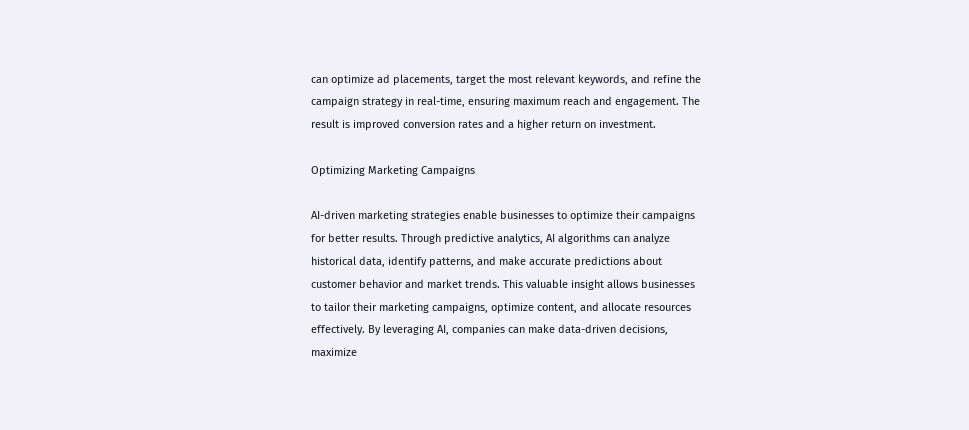can optimize ad placements, target the most relevant keywords, and refine the campaign strategy in real-time, ensuring maximum reach and engagement. The result is improved conversion rates and a higher return on investment.

Optimizing Marketing Campaigns

AI-driven marketing strategies enable businesses to optimize their campaigns for better results. Through predictive analytics, AI algorithms can analyze historical data, identify patterns, and make accurate predictions about customer behavior and market trends. This valuable insight allows businesses to tailor their marketing campaigns, optimize content, and allocate resources effectively. By leveraging AI, companies can make data-driven decisions, maximize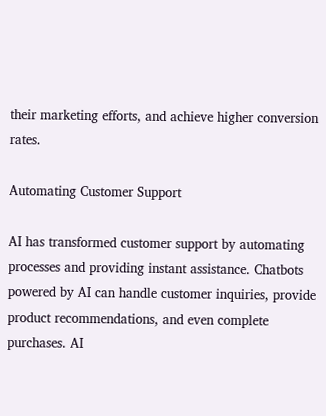their marketing efforts, and achieve higher conversion rates.

Automating Customer Support

AI has transformed customer support by automating processes and providing instant assistance. Chatbots powered by AI can handle customer inquiries, provide product recommendations, and even complete purchases. AI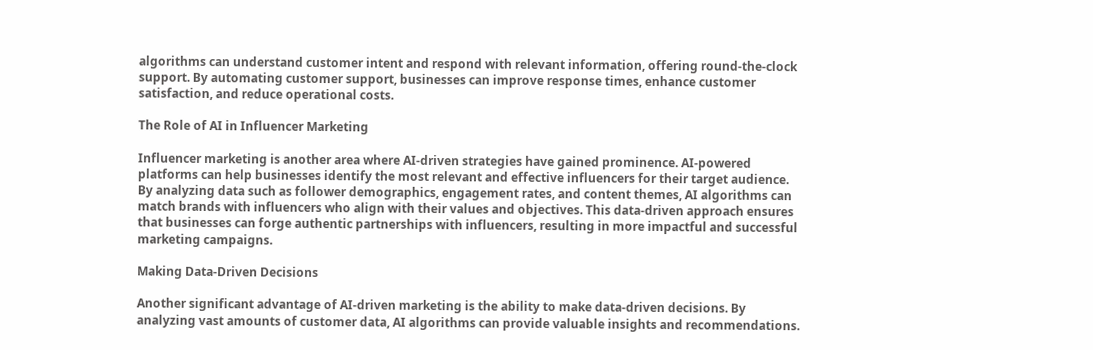algorithms can understand customer intent and respond with relevant information, offering round-the-clock support. By automating customer support, businesses can improve response times, enhance customer satisfaction, and reduce operational costs.

The Role of AI in Influencer Marketing

Influencer marketing is another area where AI-driven strategies have gained prominence. AI-powered platforms can help businesses identify the most relevant and effective influencers for their target audience. By analyzing data such as follower demographics, engagement rates, and content themes, AI algorithms can match brands with influencers who align with their values and objectives. This data-driven approach ensures that businesses can forge authentic partnerships with influencers, resulting in more impactful and successful marketing campaigns.

Making Data-Driven Decisions

Another significant advantage of AI-driven marketing is the ability to make data-driven decisions. By analyzing vast amounts of customer data, AI algorithms can provide valuable insights and recommendations.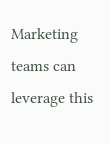Marketing teams can leverage this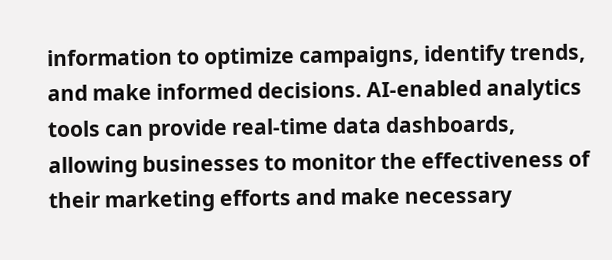information to optimize campaigns, identify trends, and make informed decisions. AI-enabled analytics tools can provide real-time data dashboards, allowing businesses to monitor the effectiveness of their marketing efforts and make necessary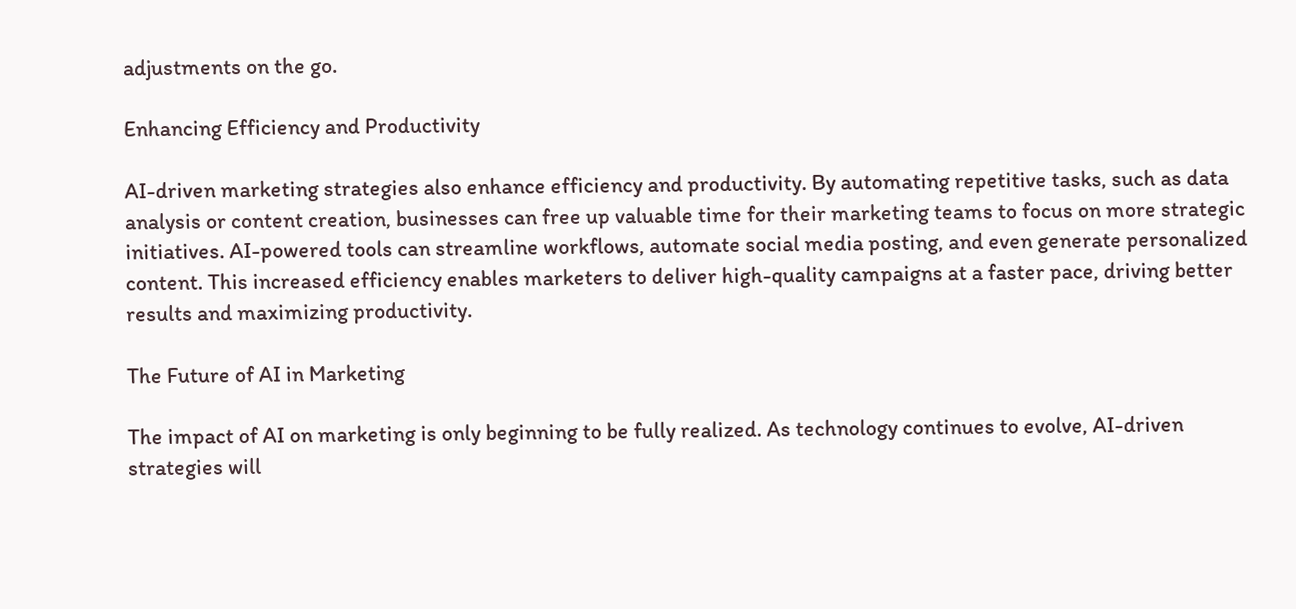adjustments on the go.

Enhancing Efficiency and Productivity

AI-driven marketing strategies also enhance efficiency and productivity. By automating repetitive tasks, such as data analysis or content creation, businesses can free up valuable time for their marketing teams to focus on more strategic initiatives. AI-powered tools can streamline workflows, automate social media posting, and even generate personalized content. This increased efficiency enables marketers to deliver high-quality campaigns at a faster pace, driving better results and maximizing productivity.

The Future of AI in Marketing

The impact of AI on marketing is only beginning to be fully realized. As technology continues to evolve, AI-driven strategies will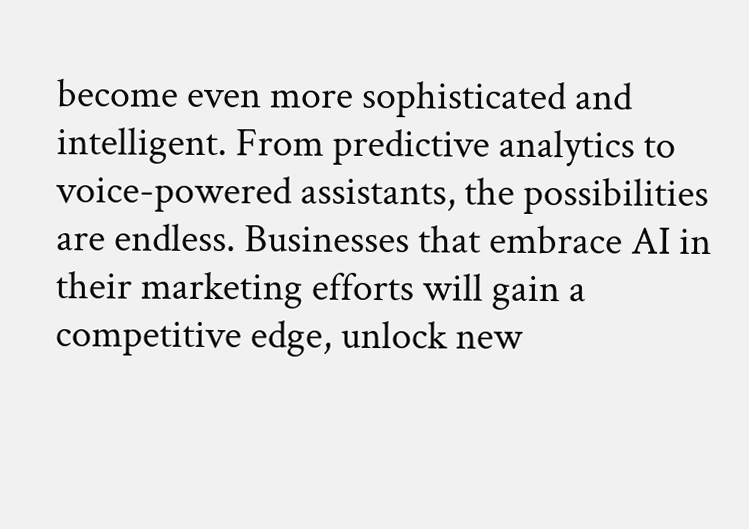become even more sophisticated and intelligent. From predictive analytics to voice-powered assistants, the possibilities are endless. Businesses that embrace AI in their marketing efforts will gain a competitive edge, unlock new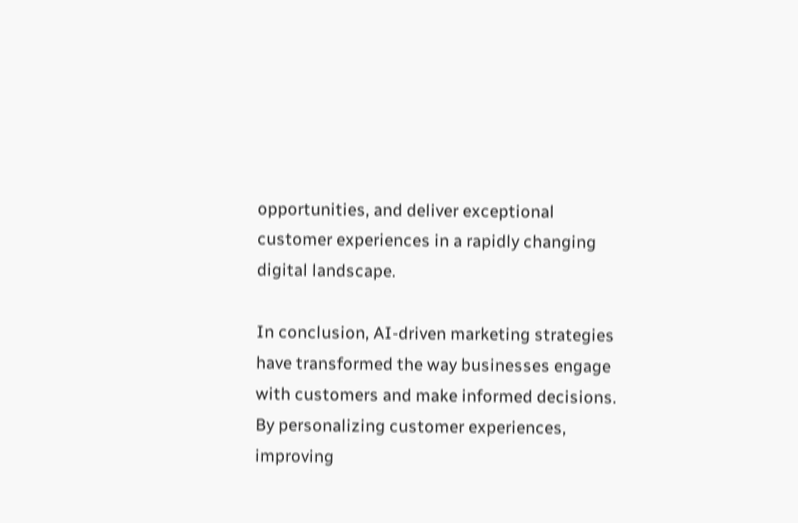opportunities, and deliver exceptional customer experiences in a rapidly changing digital landscape.

In conclusion, AI-driven marketing strategies have transformed the way businesses engage with customers and make informed decisions. By personalizing customer experiences, improving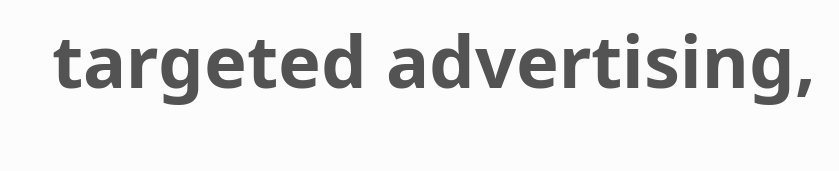targeted advertising,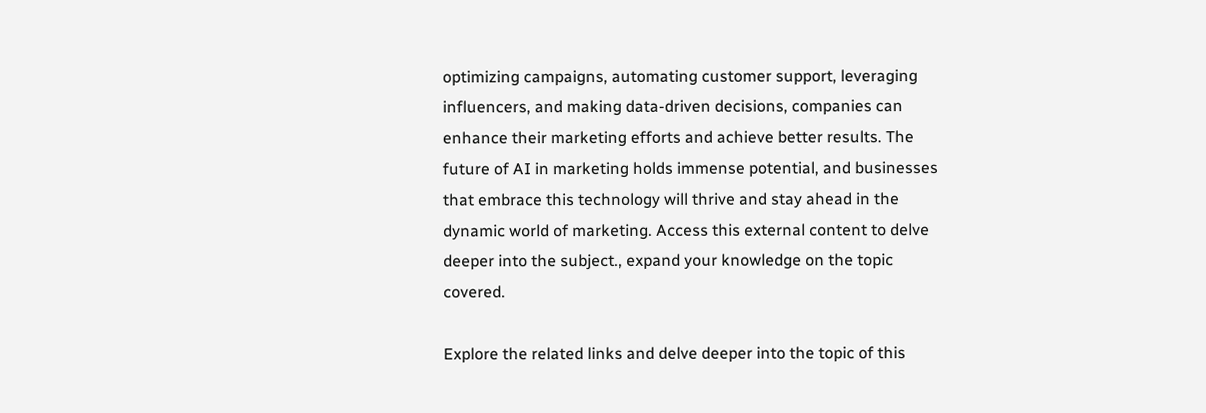optimizing campaigns, automating customer support, leveraging influencers, and making data-driven decisions, companies can enhance their marketing efforts and achieve better results. The future of AI in marketing holds immense potential, and businesses that embrace this technology will thrive and stay ahead in the dynamic world of marketing. Access this external content to delve deeper into the subject., expand your knowledge on the topic covered.

Explore the related links and delve deeper into the topic of this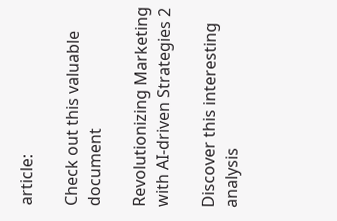article:

Check out this valuable document

Revolutionizing Marketing with AI-driven Strategies 2

Discover this interesting analysis